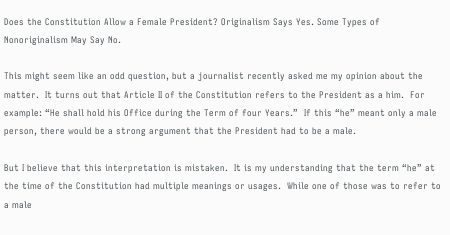Does the Constitution Allow a Female President? Originalism Says Yes. Some Types of Nonoriginalism May Say No.

This might seem like an odd question, but a journalist recently asked me my opinion about the matter.  It turns out that Article II of the Constitution refers to the President as a him.  For example: “He shall hold his Office during the Term of four Years.”  If this “he” meant only a male person, there would be a strong argument that the President had to be a male.

But I believe that this interpretation is mistaken.  It is my understanding that the term “he” at the time of the Constitution had multiple meanings or usages.  While one of those was to refer to a male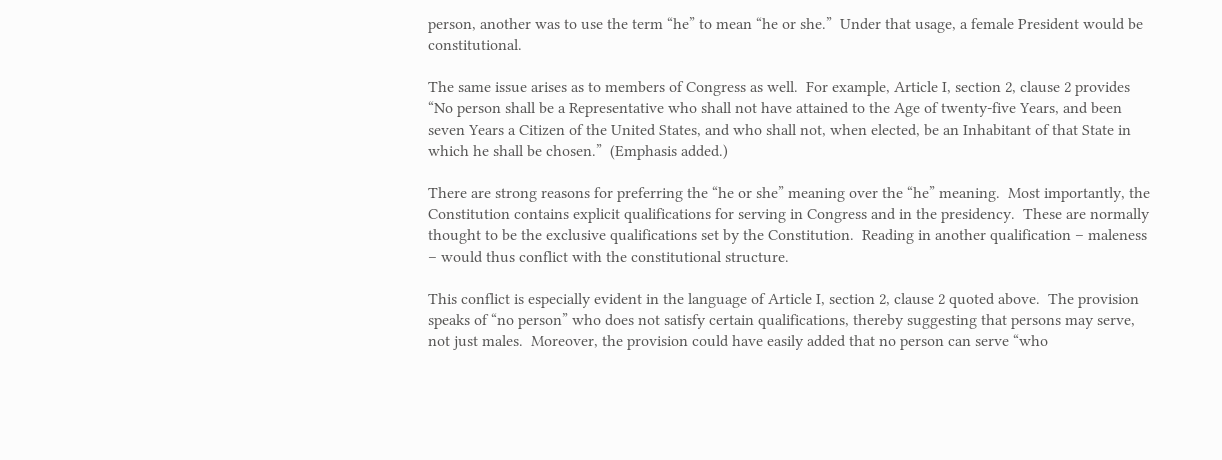person, another was to use the term “he” to mean “he or she.”  Under that usage, a female President would be constitutional.

The same issue arises as to members of Congress as well.  For example, Article I, section 2, clause 2 provides “No person shall be a Representative who shall not have attained to the Age of twenty-five Years, and been seven Years a Citizen of the United States, and who shall not, when elected, be an Inhabitant of that State in which he shall be chosen.”  (Emphasis added.)

There are strong reasons for preferring the “he or she” meaning over the “he” meaning.  Most importantly, the Constitution contains explicit qualifications for serving in Congress and in the presidency.  These are normally thought to be the exclusive qualifications set by the Constitution.  Reading in another qualification – maleness – would thus conflict with the constitutional structure.

This conflict is especially evident in the language of Article I, section 2, clause 2 quoted above.  The provision speaks of “no person” who does not satisfy certain qualifications, thereby suggesting that persons may serve, not just males.  Moreover, the provision could have easily added that no person can serve “who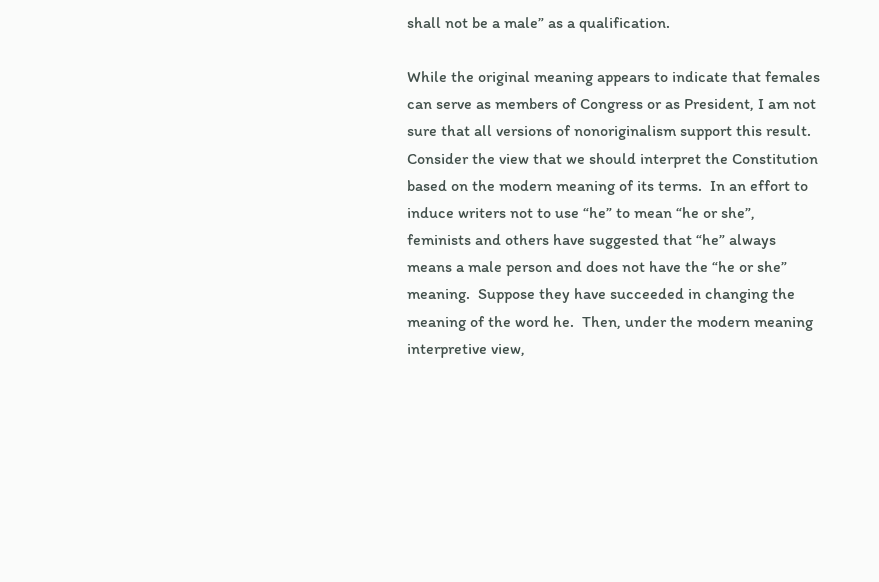shall not be a male” as a qualification.

While the original meaning appears to indicate that females can serve as members of Congress or as President, I am not sure that all versions of nonoriginalism support this result.  Consider the view that we should interpret the Constitution based on the modern meaning of its terms.  In an effort to induce writers not to use “he” to mean “he or she”, feminists and others have suggested that “he” always means a male person and does not have the “he or she” meaning.  Suppose they have succeeded in changing the meaning of the word he.  Then, under the modern meaning interpretive view,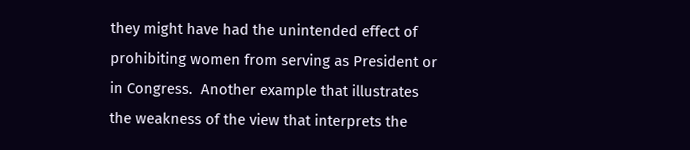they might have had the unintended effect of prohibiting women from serving as President or in Congress.  Another example that illustrates the weakness of the view that interprets the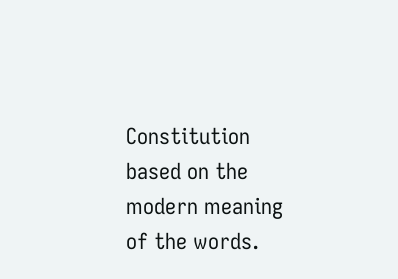Constitution based on the modern meaning of the words.